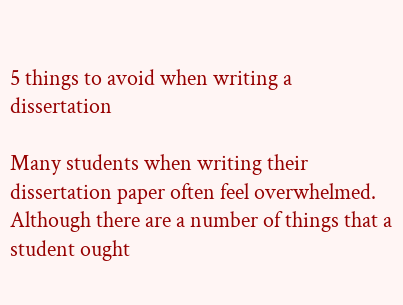5 things to avoid when writing a dissertation

Many students when writing their dissertation paper often feel overwhelmed. Although there are a number of things that a student ought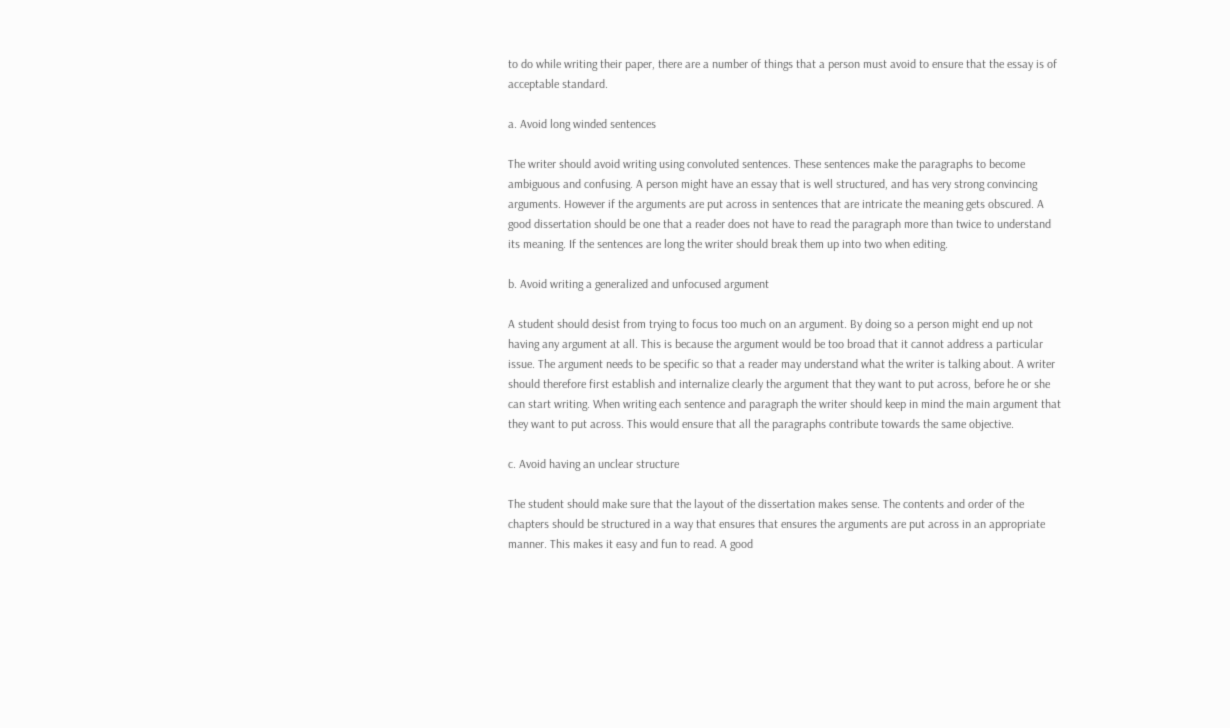to do while writing their paper, there are a number of things that a person must avoid to ensure that the essay is of acceptable standard.

a. Avoid long winded sentences

The writer should avoid writing using convoluted sentences. These sentences make the paragraphs to become ambiguous and confusing. A person might have an essay that is well structured, and has very strong convincing arguments. However if the arguments are put across in sentences that are intricate the meaning gets obscured. A good dissertation should be one that a reader does not have to read the paragraph more than twice to understand its meaning. If the sentences are long the writer should break them up into two when editing.

b. Avoid writing a generalized and unfocused argument

A student should desist from trying to focus too much on an argument. By doing so a person might end up not having any argument at all. This is because the argument would be too broad that it cannot address a particular issue. The argument needs to be specific so that a reader may understand what the writer is talking about. A writer should therefore first establish and internalize clearly the argument that they want to put across, before he or she can start writing. When writing each sentence and paragraph the writer should keep in mind the main argument that they want to put across. This would ensure that all the paragraphs contribute towards the same objective.

c. Avoid having an unclear structure

The student should make sure that the layout of the dissertation makes sense. The contents and order of the chapters should be structured in a way that ensures that ensures the arguments are put across in an appropriate manner. This makes it easy and fun to read. A good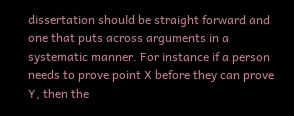dissertation should be straight forward and one that puts across arguments in a systematic manner. For instance if a person needs to prove point X before they can prove Y, then the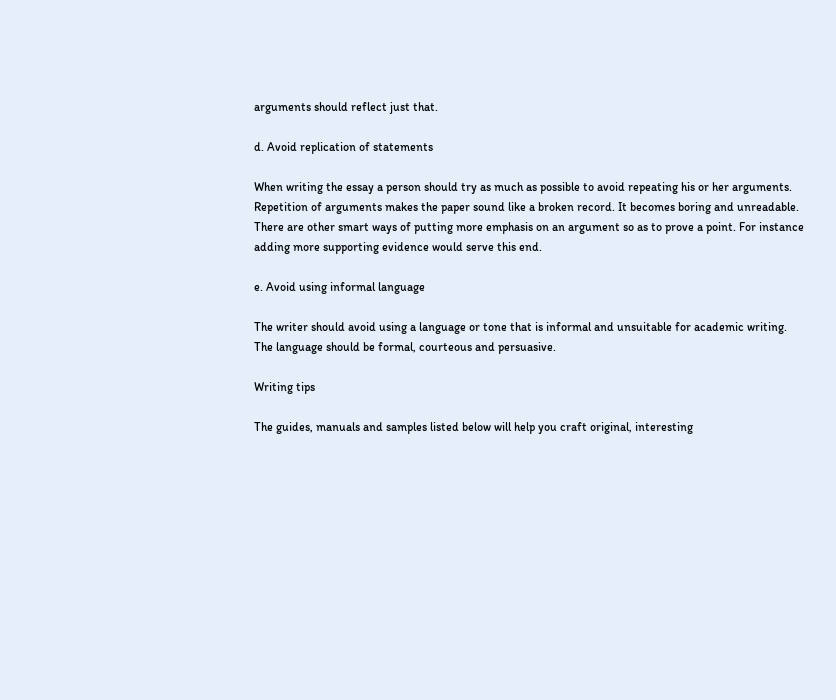arguments should reflect just that.

d. Avoid replication of statements

When writing the essay a person should try as much as possible to avoid repeating his or her arguments. Repetition of arguments makes the paper sound like a broken record. It becomes boring and unreadable. There are other smart ways of putting more emphasis on an argument so as to prove a point. For instance adding more supporting evidence would serve this end.

e. Avoid using informal language

The writer should avoid using a language or tone that is informal and unsuitable for academic writing. The language should be formal, courteous and persuasive.

Writing tips

The guides, manuals and samples listed below will help you craft original, interesting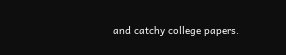and catchy college papers.